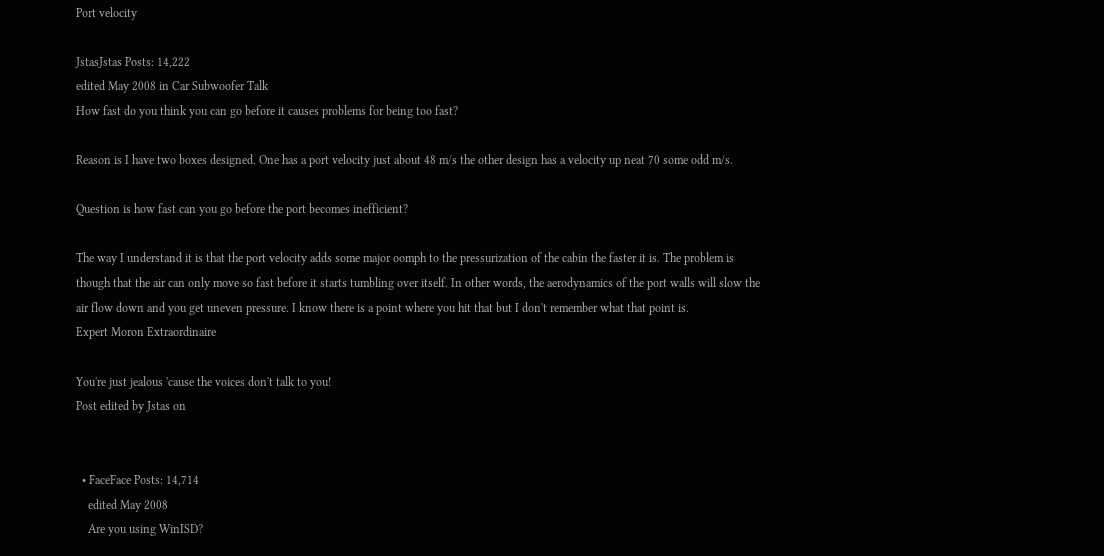Port velocity

JstasJstas Posts: 14,222
edited May 2008 in Car Subwoofer Talk
How fast do you think you can go before it causes problems for being too fast?

Reason is I have two boxes designed. One has a port velocity just about 48 m/s the other design has a velocity up neat 70 some odd m/s.

Question is how fast can you go before the port becomes inefficient?

The way I understand it is that the port velocity adds some major oomph to the pressurization of the cabin the faster it is. The problem is though that the air can only move so fast before it starts tumbling over itself. In other words, the aerodynamics of the port walls will slow the air flow down and you get uneven pressure. I know there is a point where you hit that but I don't remember what that point is.
Expert Moron Extraordinaire

You're just jealous 'cause the voices don't talk to you!
Post edited by Jstas on


  • FaceFace Posts: 14,714
    edited May 2008
    Are you using WinISD?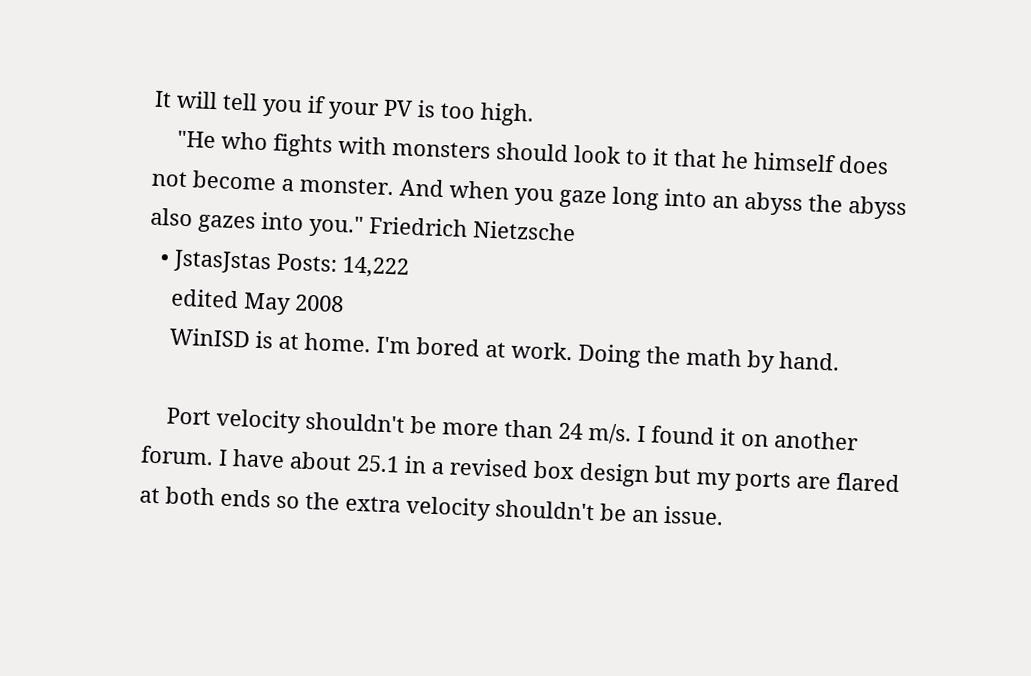It will tell you if your PV is too high.
    "He who fights with monsters should look to it that he himself does not become a monster. And when you gaze long into an abyss the abyss also gazes into you." Friedrich Nietzsche
  • JstasJstas Posts: 14,222
    edited May 2008
    WinISD is at home. I'm bored at work. Doing the math by hand.

    Port velocity shouldn't be more than 24 m/s. I found it on another forum. I have about 25.1 in a revised box design but my ports are flared at both ends so the extra velocity shouldn't be an issue.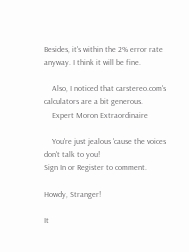Besides, it's within the 2% error rate anyway. I think it will be fine.

    Also, I noticed that carstereo.com's calculators are a bit generous.
    Expert Moron Extraordinaire

    You're just jealous 'cause the voices don't talk to you!
Sign In or Register to comment.

Howdy, Stranger!

It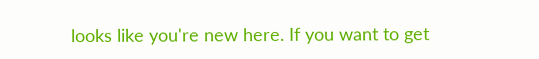looks like you're new here. If you want to get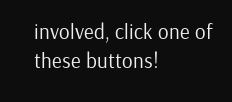involved, click one of these buttons!